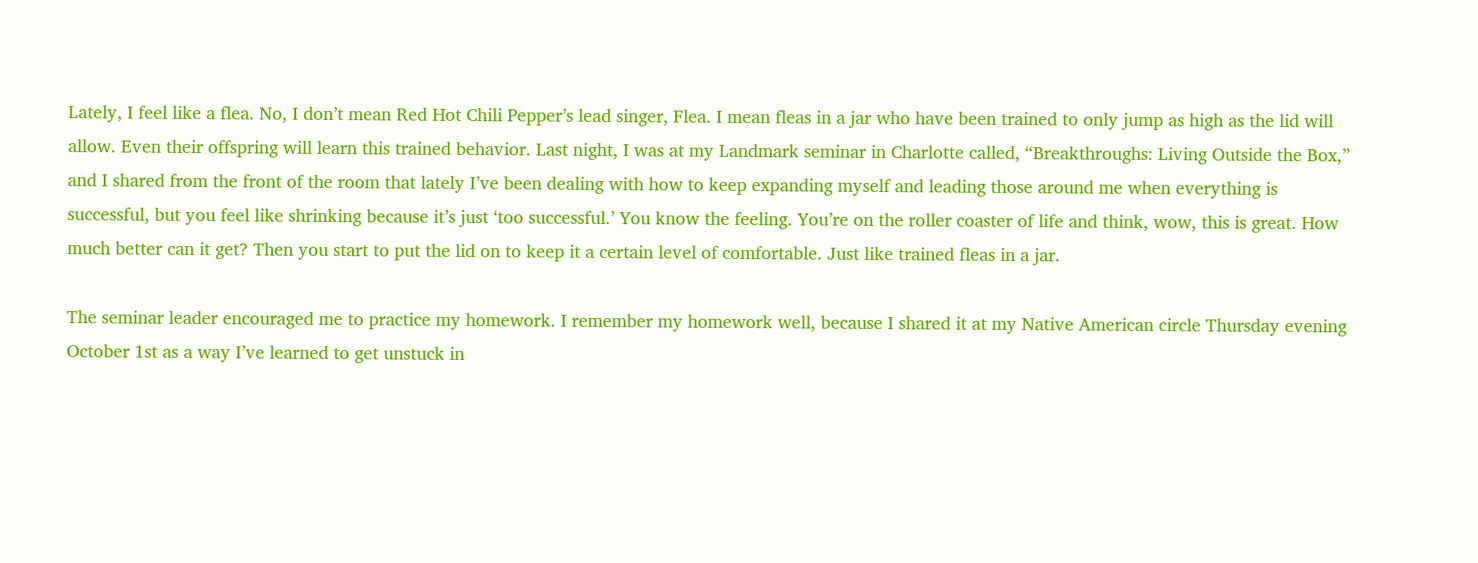Lately, I feel like a flea. No, I don’t mean Red Hot Chili Pepper’s lead singer, Flea. I mean fleas in a jar who have been trained to only jump as high as the lid will allow. Even their offspring will learn this trained behavior. Last night, I was at my Landmark seminar in Charlotte called, “Breakthroughs: Living Outside the Box,” and I shared from the front of the room that lately I’ve been dealing with how to keep expanding myself and leading those around me when everything is successful, but you feel like shrinking because it’s just ‘too successful.’ You know the feeling. You’re on the roller coaster of life and think, wow, this is great. How much better can it get? Then you start to put the lid on to keep it a certain level of comfortable. Just like trained fleas in a jar.

The seminar leader encouraged me to practice my homework. I remember my homework well, because I shared it at my Native American circle Thursday evening October 1st as a way I’ve learned to get unstuck in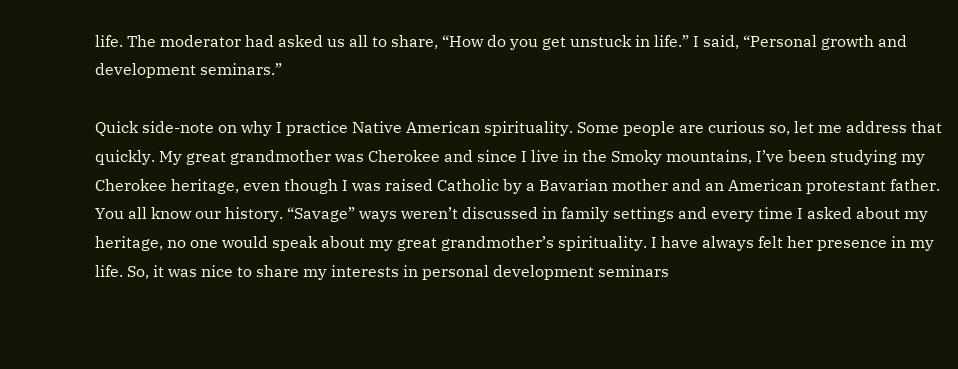life. The moderator had asked us all to share, “How do you get unstuck in life.” I said, “Personal growth and development seminars.”

Quick side-note on why I practice Native American spirituality. Some people are curious so, let me address that quickly. My great grandmother was Cherokee and since I live in the Smoky mountains, I’ve been studying my Cherokee heritage, even though I was raised Catholic by a Bavarian mother and an American protestant father. You all know our history. “Savage” ways weren’t discussed in family settings and every time I asked about my heritage, no one would speak about my great grandmother’s spirituality. I have always felt her presence in my life. So, it was nice to share my interests in personal development seminars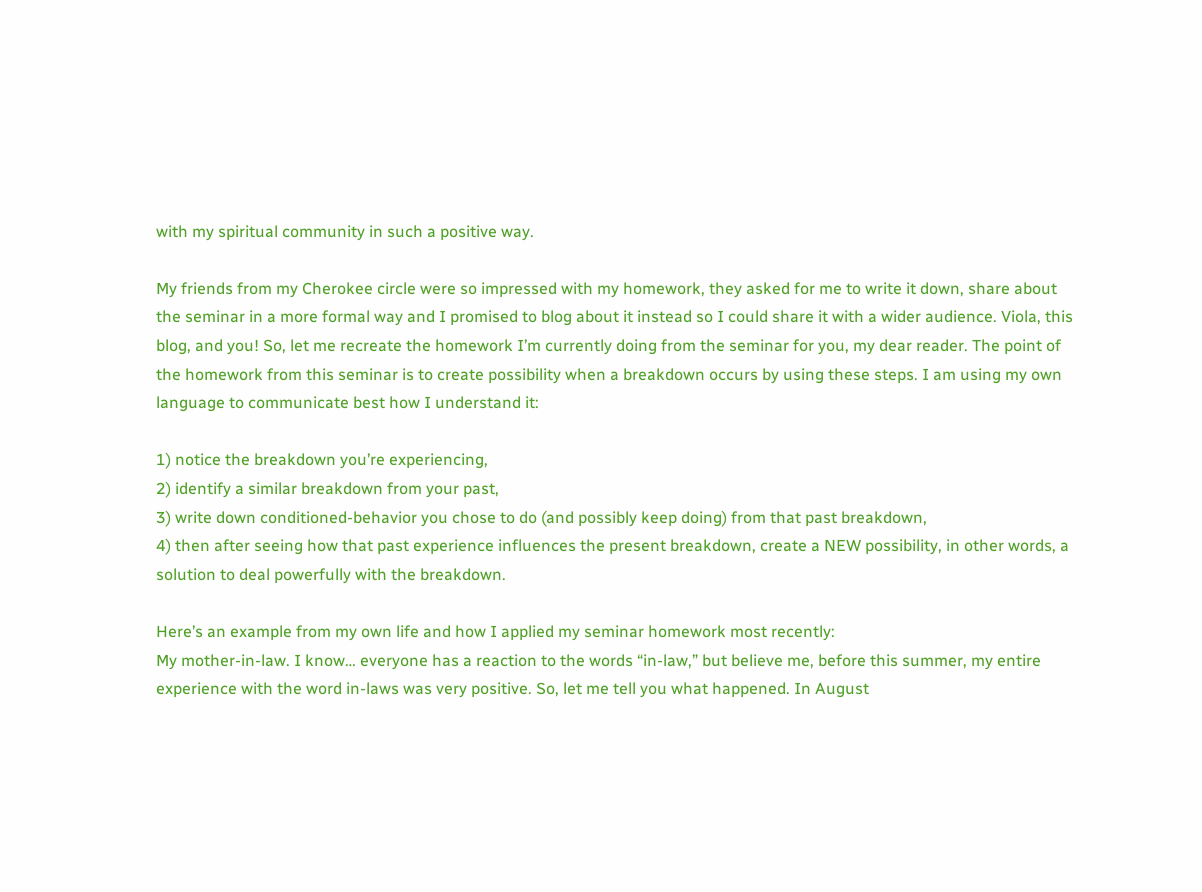with my spiritual community in such a positive way.

My friends from my Cherokee circle were so impressed with my homework, they asked for me to write it down, share about the seminar in a more formal way and I promised to blog about it instead so I could share it with a wider audience. Viola, this blog, and you! So, let me recreate the homework I’m currently doing from the seminar for you, my dear reader. The point of the homework from this seminar is to create possibility when a breakdown occurs by using these steps. I am using my own language to communicate best how I understand it:

1) notice the breakdown you’re experiencing,
2) identify a similar breakdown from your past,
3) write down conditioned-behavior you chose to do (and possibly keep doing) from that past breakdown,
4) then after seeing how that past experience influences the present breakdown, create a NEW possibility, in other words, a solution to deal powerfully with the breakdown.

Here’s an example from my own life and how I applied my seminar homework most recently:
My mother-in-law. I know… everyone has a reaction to the words “in-law,” but believe me, before this summer, my entire experience with the word in-laws was very positive. So, let me tell you what happened. In August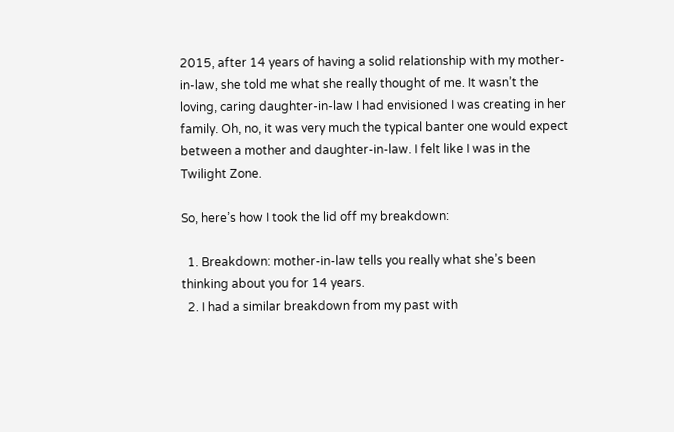2015, after 14 years of having a solid relationship with my mother-in-law, she told me what she really thought of me. It wasn’t the loving, caring daughter-in-law I had envisioned I was creating in her family. Oh, no, it was very much the typical banter one would expect between a mother and daughter-in-law. I felt like I was in the Twilight Zone.

So, here’s how I took the lid off my breakdown:

  1. Breakdown: mother-in-law tells you really what she’s been thinking about you for 14 years.
  2. I had a similar breakdown from my past with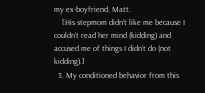my ex-boyfriend, Matt.
    [His stepmom didn’t like me because I couldn’t read her mind (kidding) and accused me of things I didn’t do (not kidding).]
  3. My conditioned behavior from this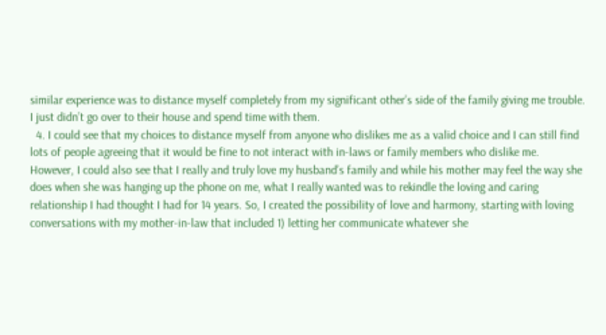similar experience was to distance myself completely from my significant other’s side of the family giving me trouble. I just didn’t go over to their house and spend time with them.
  4. I could see that my choices to distance myself from anyone who dislikes me as a valid choice and I can still find lots of people agreeing that it would be fine to not interact with in-laws or family members who dislike me. However, I could also see that I really and truly love my husband’s family and while his mother may feel the way she does when she was hanging up the phone on me, what I really wanted was to rekindle the loving and caring relationship I had thought I had for 14 years. So, I created the possibility of love and harmony, starting with loving conversations with my mother-in-law that included 1) letting her communicate whatever she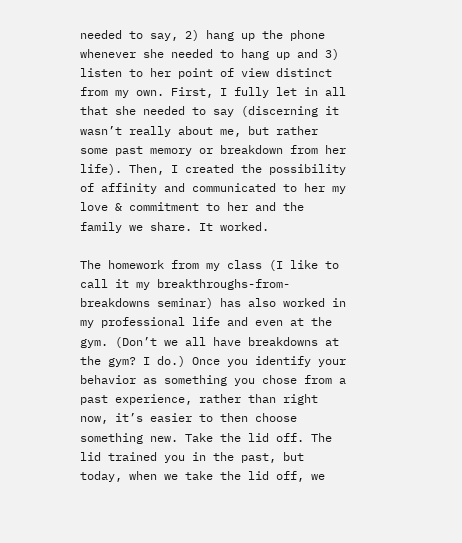needed to say, 2) hang up the phone whenever she needed to hang up and 3) listen to her point of view distinct from my own. First, I fully let in all that she needed to say (discerning it wasn’t really about me, but rather some past memory or breakdown from her life). Then, I created the possibility of affinity and communicated to her my love & commitment to her and the family we share. It worked.

The homework from my class (I like to call it my breakthroughs-from-breakdowns seminar) has also worked in my professional life and even at the gym. (Don’t we all have breakdowns at the gym? I do.) Once you identify your behavior as something you chose from a past experience, rather than right now, it’s easier to then choose something new. Take the lid off. The lid trained you in the past, but today, when we take the lid off, we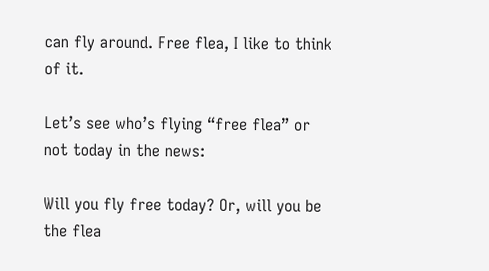can fly around. Free flea, I like to think of it.

Let’s see who’s flying “free flea” or not today in the news:

Will you fly free today? Or, will you be the flea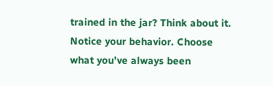trained in the jar? Think about it. Notice your behavior. Choose what you’ve always been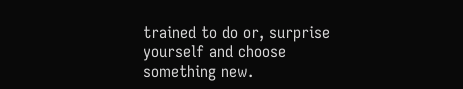trained to do or, surprise yourself and choose something new.